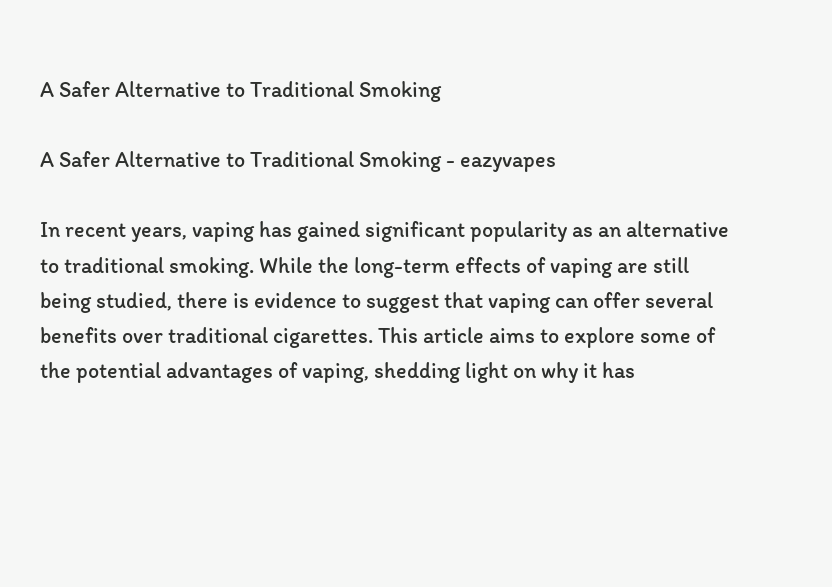A Safer Alternative to Traditional Smoking

A Safer Alternative to Traditional Smoking - eazyvapes

In recent years, vaping has gained significant popularity as an alternative to traditional smoking. While the long-term effects of vaping are still being studied, there is evidence to suggest that vaping can offer several benefits over traditional cigarettes. This article aims to explore some of the potential advantages of vaping, shedding light on why it has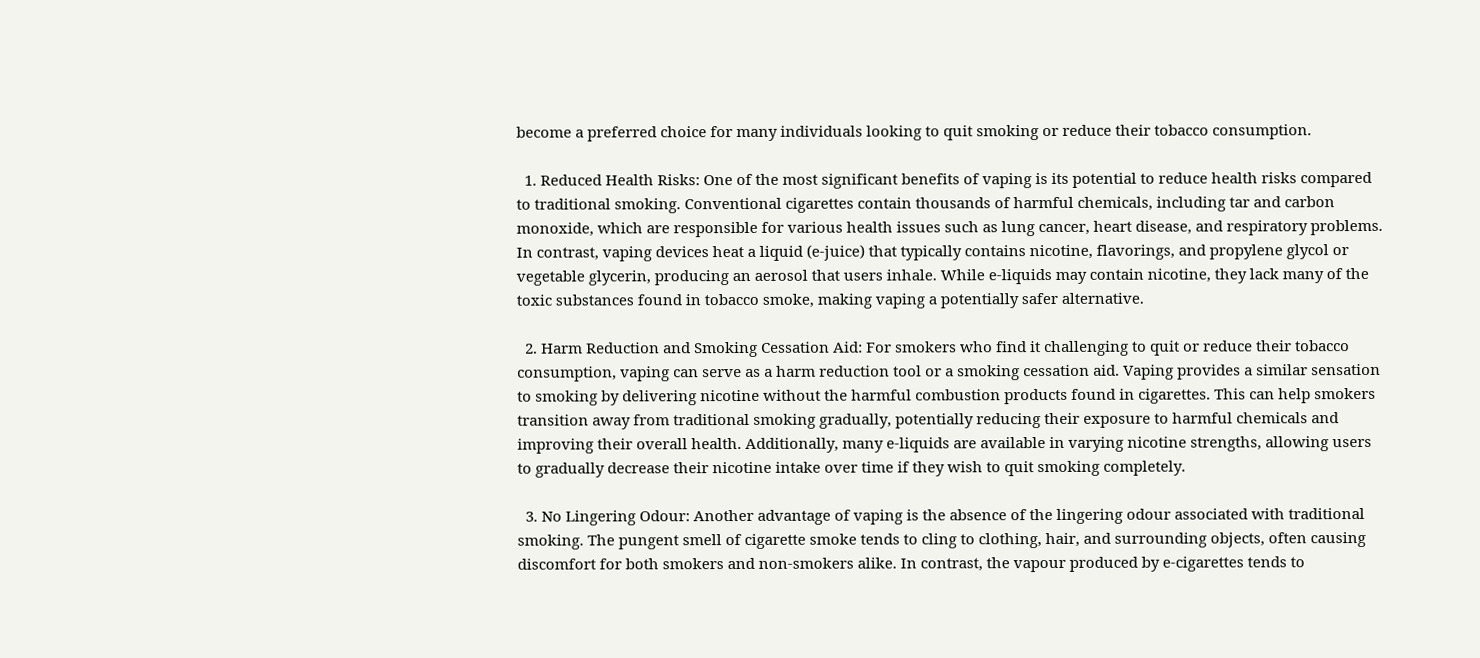become a preferred choice for many individuals looking to quit smoking or reduce their tobacco consumption.

  1. Reduced Health Risks: One of the most significant benefits of vaping is its potential to reduce health risks compared to traditional smoking. Conventional cigarettes contain thousands of harmful chemicals, including tar and carbon monoxide, which are responsible for various health issues such as lung cancer, heart disease, and respiratory problems. In contrast, vaping devices heat a liquid (e-juice) that typically contains nicotine, flavorings, and propylene glycol or vegetable glycerin, producing an aerosol that users inhale. While e-liquids may contain nicotine, they lack many of the toxic substances found in tobacco smoke, making vaping a potentially safer alternative.

  2. Harm Reduction and Smoking Cessation Aid: For smokers who find it challenging to quit or reduce their tobacco consumption, vaping can serve as a harm reduction tool or a smoking cessation aid. Vaping provides a similar sensation to smoking by delivering nicotine without the harmful combustion products found in cigarettes. This can help smokers transition away from traditional smoking gradually, potentially reducing their exposure to harmful chemicals and improving their overall health. Additionally, many e-liquids are available in varying nicotine strengths, allowing users to gradually decrease their nicotine intake over time if they wish to quit smoking completely.

  3. No Lingering Odour: Another advantage of vaping is the absence of the lingering odour associated with traditional smoking. The pungent smell of cigarette smoke tends to cling to clothing, hair, and surrounding objects, often causing discomfort for both smokers and non-smokers alike. In contrast, the vapour produced by e-cigarettes tends to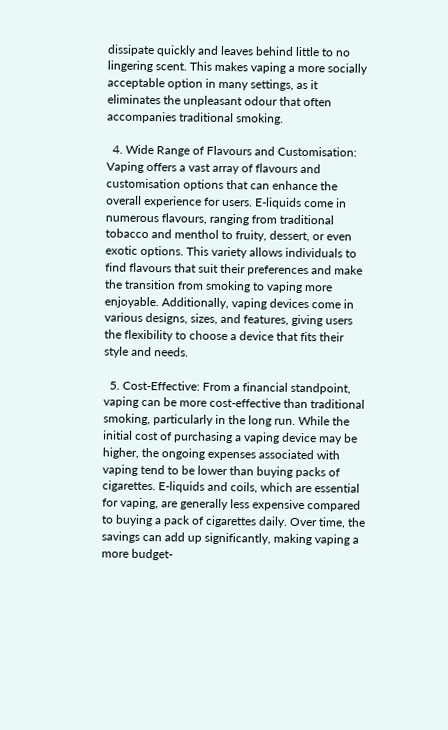dissipate quickly and leaves behind little to no lingering scent. This makes vaping a more socially acceptable option in many settings, as it eliminates the unpleasant odour that often accompanies traditional smoking.

  4. Wide Range of Flavours and Customisation: Vaping offers a vast array of flavours and customisation options that can enhance the overall experience for users. E-liquids come in numerous flavours, ranging from traditional tobacco and menthol to fruity, dessert, or even exotic options. This variety allows individuals to find flavours that suit their preferences and make the transition from smoking to vaping more enjoyable. Additionally, vaping devices come in various designs, sizes, and features, giving users the flexibility to choose a device that fits their style and needs.

  5. Cost-Effective: From a financial standpoint, vaping can be more cost-effective than traditional smoking, particularly in the long run. While the initial cost of purchasing a vaping device may be higher, the ongoing expenses associated with vaping tend to be lower than buying packs of cigarettes. E-liquids and coils, which are essential for vaping, are generally less expensive compared to buying a pack of cigarettes daily. Over time, the savings can add up significantly, making vaping a more budget-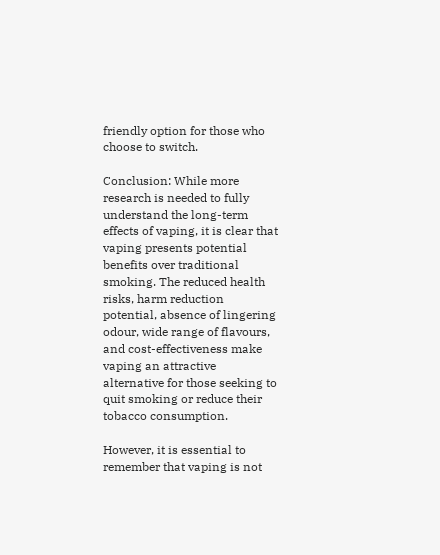friendly option for those who choose to switch.

Conclusion: While more research is needed to fully understand the long-term effects of vaping, it is clear that vaping presents potential benefits over traditional smoking. The reduced health risks, harm reduction potential, absence of lingering odour, wide range of flavours, and cost-effectiveness make vaping an attractive alternative for those seeking to quit smoking or reduce their tobacco consumption.

However, it is essential to remember that vaping is not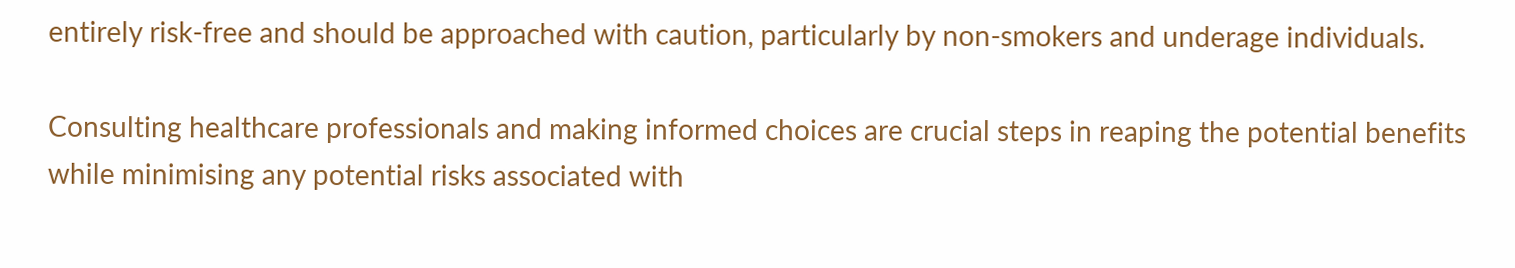entirely risk-free and should be approached with caution, particularly by non-smokers and underage individuals.

Consulting healthcare professionals and making informed choices are crucial steps in reaping the potential benefits while minimising any potential risks associated with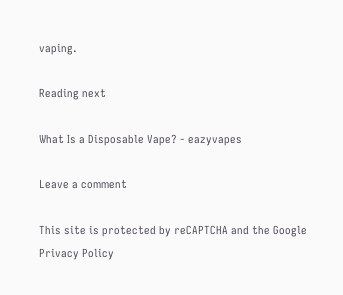vaping.

Reading next

What Is a Disposable Vape? - eazyvapes

Leave a comment

This site is protected by reCAPTCHA and the Google Privacy Policy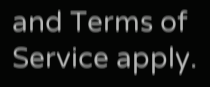and Terms of Service apply.